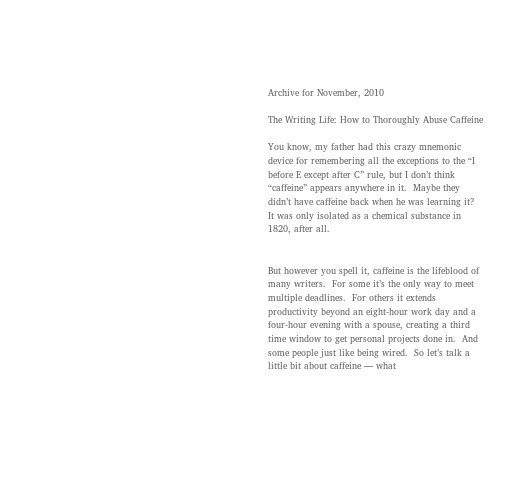Archive for November, 2010

The Writing Life: How to Thoroughly Abuse Caffeine

You know, my father had this crazy mnemonic device for remembering all the exceptions to the “I before E except after C” rule, but I don’t think “caffeine” appears anywhere in it.  Maybe they didn’t have caffeine back when he was learning it?  It was only isolated as a chemical substance in 1820, after all.


But however you spell it, caffeine is the lifeblood of many writers.  For some it’s the only way to meet multiple deadlines.  For others it extends productivity beyond an eight-hour work day and a four-hour evening with a spouse, creating a third time window to get personal projects done in.  And some people just like being wired.  So let’s talk a little bit about caffeine — what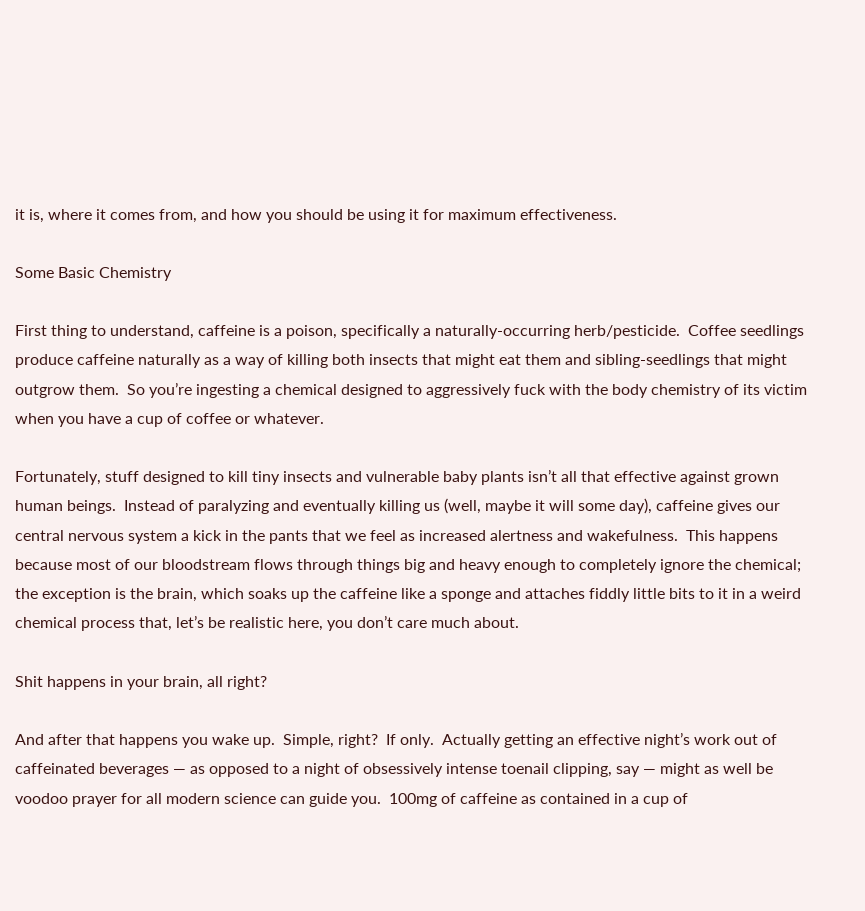it is, where it comes from, and how you should be using it for maximum effectiveness.

Some Basic Chemistry

First thing to understand, caffeine is a poison, specifically a naturally-occurring herb/pesticide.  Coffee seedlings produce caffeine naturally as a way of killing both insects that might eat them and sibling-seedlings that might outgrow them.  So you’re ingesting a chemical designed to aggressively fuck with the body chemistry of its victim when you have a cup of coffee or whatever.

Fortunately, stuff designed to kill tiny insects and vulnerable baby plants isn’t all that effective against grown human beings.  Instead of paralyzing and eventually killing us (well, maybe it will some day), caffeine gives our central nervous system a kick in the pants that we feel as increased alertness and wakefulness.  This happens because most of our bloodstream flows through things big and heavy enough to completely ignore the chemical; the exception is the brain, which soaks up the caffeine like a sponge and attaches fiddly little bits to it in a weird chemical process that, let’s be realistic here, you don’t care much about.

Shit happens in your brain, all right?

And after that happens you wake up.  Simple, right?  If only.  Actually getting an effective night’s work out of caffeinated beverages — as opposed to a night of obsessively intense toenail clipping, say — might as well be voodoo prayer for all modern science can guide you.  100mg of caffeine as contained in a cup of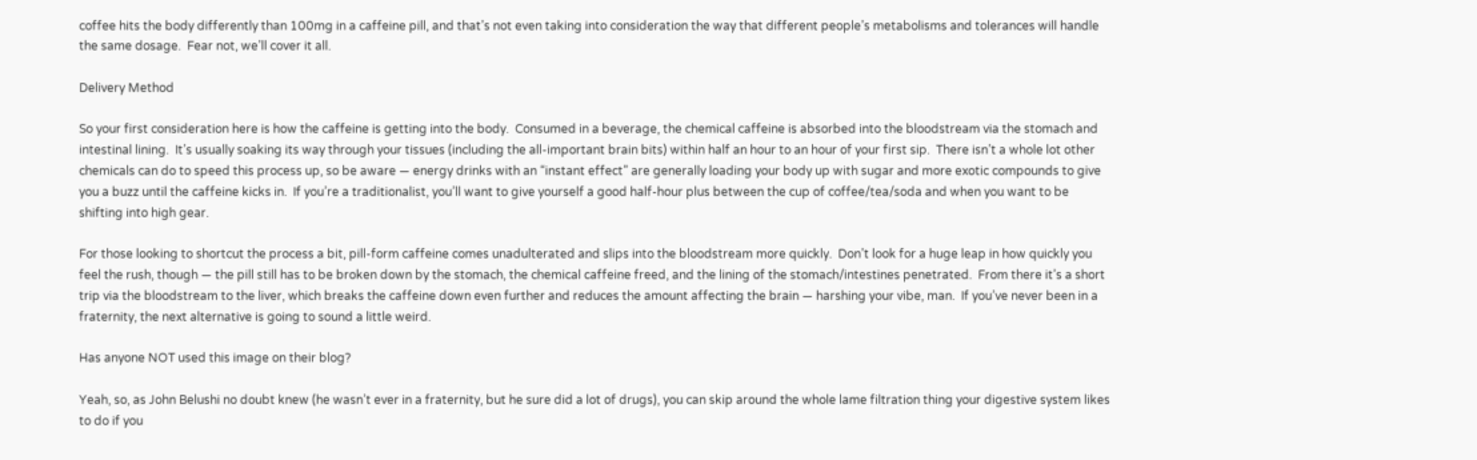coffee hits the body differently than 100mg in a caffeine pill, and that’s not even taking into consideration the way that different people’s metabolisms and tolerances will handle the same dosage.  Fear not, we’ll cover it all.

Delivery Method

So your first consideration here is how the caffeine is getting into the body.  Consumed in a beverage, the chemical caffeine is absorbed into the bloodstream via the stomach and intestinal lining.  It’s usually soaking its way through your tissues (including the all-important brain bits) within half an hour to an hour of your first sip.  There isn’t a whole lot other chemicals can do to speed this process up, so be aware — energy drinks with an “instant effect” are generally loading your body up with sugar and more exotic compounds to give you a buzz until the caffeine kicks in.  If you’re a traditionalist, you’ll want to give yourself a good half-hour plus between the cup of coffee/tea/soda and when you want to be shifting into high gear.

For those looking to shortcut the process a bit, pill-form caffeine comes unadulterated and slips into the bloodstream more quickly.  Don’t look for a huge leap in how quickly you feel the rush, though — the pill still has to be broken down by the stomach, the chemical caffeine freed, and the lining of the stomach/intestines penetrated.  From there it’s a short trip via the bloodstream to the liver, which breaks the caffeine down even further and reduces the amount affecting the brain — harshing your vibe, man.  If you’ve never been in a fraternity, the next alternative is going to sound a little weird.

Has anyone NOT used this image on their blog?

Yeah, so, as John Belushi no doubt knew (he wasn’t ever in a fraternity, but he sure did a lot of drugs), you can skip around the whole lame filtration thing your digestive system likes to do if you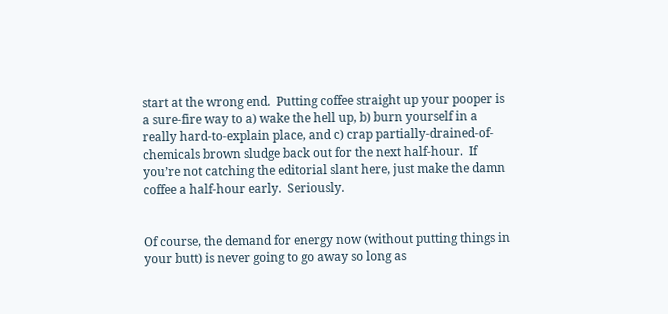start at the wrong end.  Putting coffee straight up your pooper is a sure-fire way to a) wake the hell up, b) burn yourself in a really hard-to-explain place, and c) crap partially-drained-of-chemicals brown sludge back out for the next half-hour.  If you’re not catching the editorial slant here, just make the damn coffee a half-hour early.  Seriously.


Of course, the demand for energy now (without putting things in your butt) is never going to go away so long as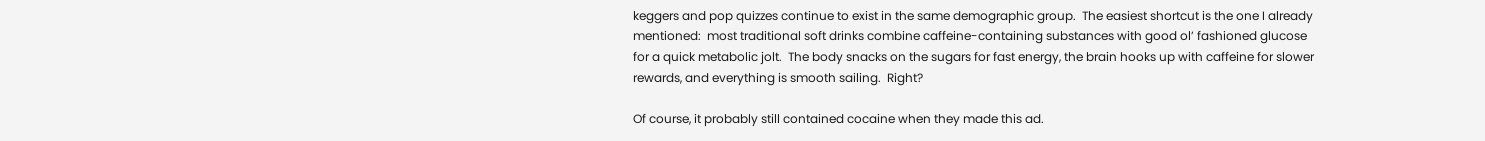keggers and pop quizzes continue to exist in the same demographic group.  The easiest shortcut is the one I already mentioned:  most traditional soft drinks combine caffeine-containing substances with good ol’ fashioned glucose for a quick metabolic jolt.  The body snacks on the sugars for fast energy, the brain hooks up with caffeine for slower rewards, and everything is smooth sailing.  Right?

Of course, it probably still contained cocaine when they made this ad.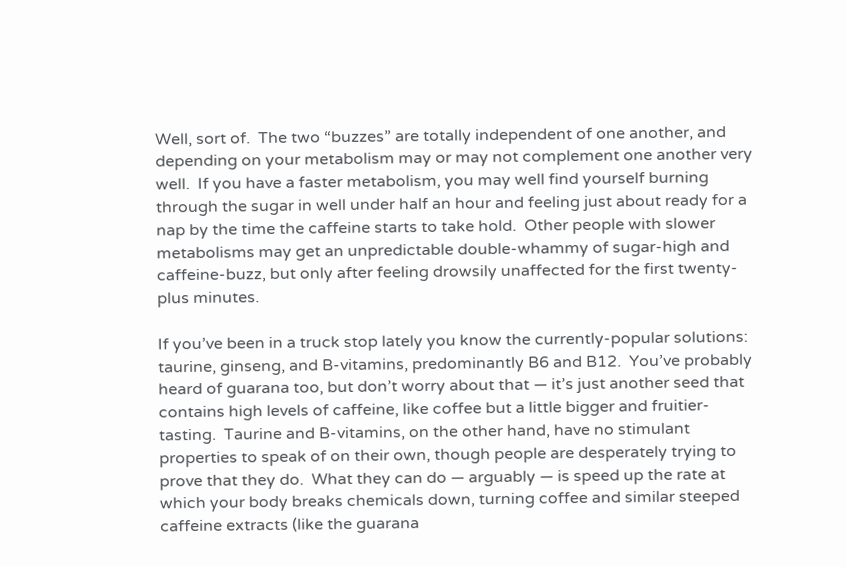Well, sort of.  The two “buzzes” are totally independent of one another, and depending on your metabolism may or may not complement one another very well.  If you have a faster metabolism, you may well find yourself burning through the sugar in well under half an hour and feeling just about ready for a nap by the time the caffeine starts to take hold.  Other people with slower metabolisms may get an unpredictable double-whammy of sugar-high and caffeine-buzz, but only after feeling drowsily unaffected for the first twenty-plus minutes.

If you’ve been in a truck stop lately you know the currently-popular solutions:  taurine, ginseng, and B-vitamins, predominantly B6 and B12.  You’ve probably heard of guarana too, but don’t worry about that — it’s just another seed that contains high levels of caffeine, like coffee but a little bigger and fruitier-tasting.  Taurine and B-vitamins, on the other hand, have no stimulant properties to speak of on their own, though people are desperately trying to prove that they do.  What they can do — arguably — is speed up the rate at which your body breaks chemicals down, turning coffee and similar steeped caffeine extracts (like the guarana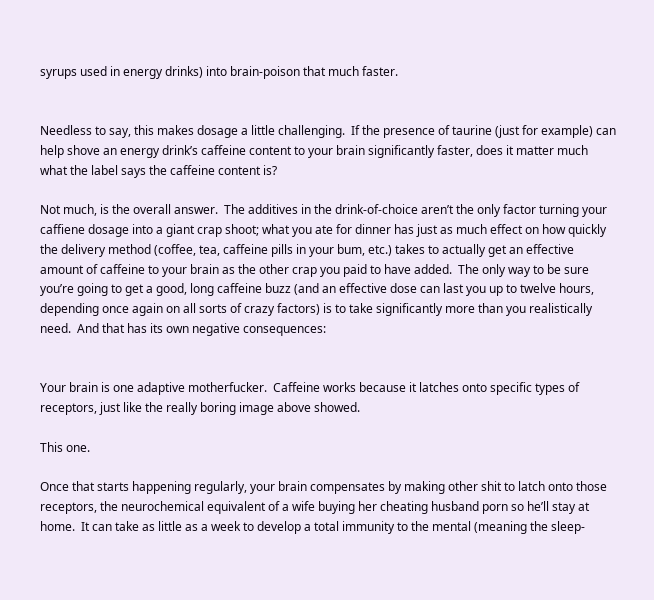syrups used in energy drinks) into brain-poison that much faster.


Needless to say, this makes dosage a little challenging.  If the presence of taurine (just for example) can help shove an energy drink’s caffeine content to your brain significantly faster, does it matter much what the label says the caffeine content is?

Not much, is the overall answer.  The additives in the drink-of-choice aren’t the only factor turning your caffiene dosage into a giant crap shoot; what you ate for dinner has just as much effect on how quickly the delivery method (coffee, tea, caffeine pills in your bum, etc.) takes to actually get an effective amount of caffeine to your brain as the other crap you paid to have added.  The only way to be sure you’re going to get a good, long caffeine buzz (and an effective dose can last you up to twelve hours, depending once again on all sorts of crazy factors) is to take significantly more than you realistically need.  And that has its own negative consequences:


Your brain is one adaptive motherfucker.  Caffeine works because it latches onto specific types of receptors, just like the really boring image above showed.

This one.

Once that starts happening regularly, your brain compensates by making other shit to latch onto those receptors, the neurochemical equivalent of a wife buying her cheating husband porn so he’ll stay at home.  It can take as little as a week to develop a total immunity to the mental (meaning the sleep-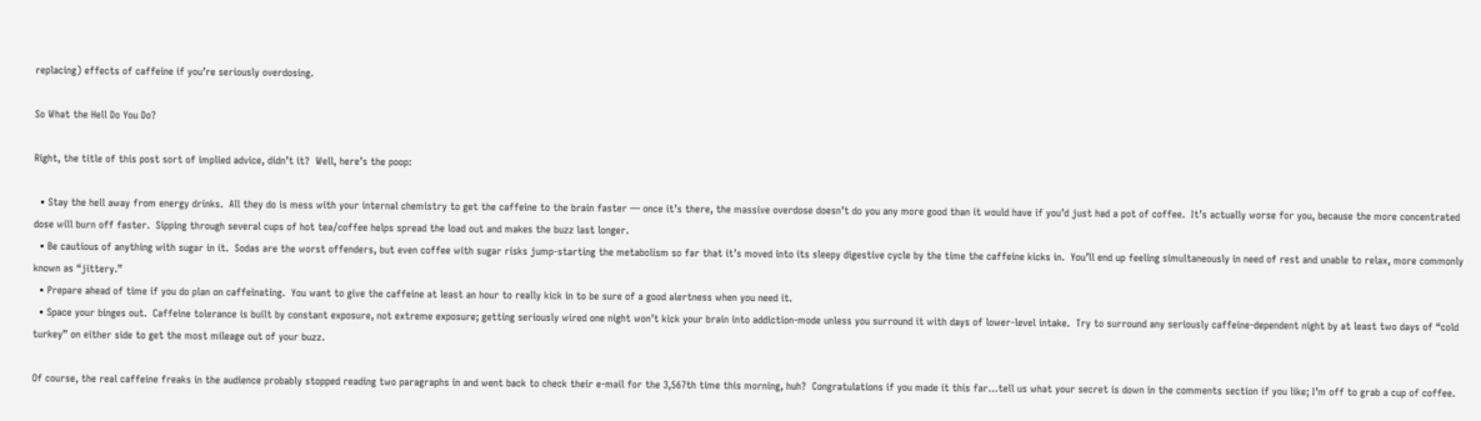replacing) effects of caffeine if you’re seriously overdosing.

So What the Hell Do You Do?

Right, the title of this post sort of implied advice, didn’t it?  Well, here’s the poop:

  • Stay the hell away from energy drinks.  All they do is mess with your internal chemistry to get the caffeine to the brain faster — once it’s there, the massive overdose doesn’t do you any more good than it would have if you’d just had a pot of coffee.  It’s actually worse for you, because the more concentrated dose will burn off faster.  Sipping through several cups of hot tea/coffee helps spread the load out and makes the buzz last longer.
  • Be cautious of anything with sugar in it.  Sodas are the worst offenders, but even coffee with sugar risks jump-starting the metabolism so far that it’s moved into its sleepy digestive cycle by the time the caffeine kicks in.  You’ll end up feeling simultaneously in need of rest and unable to relax, more commonly known as “jittery.”
  • Prepare ahead of time if you do plan on caffeinating.  You want to give the caffeine at least an hour to really kick in to be sure of a good alertness when you need it.
  • Space your binges out.  Caffeine tolerance is built by constant exposure, not extreme exposure; getting seriously wired one night won’t kick your brain into addiction-mode unless you surround it with days of lower-level intake.  Try to surround any seriously caffeine-dependent night by at least two days of “cold turkey” on either side to get the most mileage out of your buzz.

Of course, the real caffeine freaks in the audience probably stopped reading two paragraphs in and went back to check their e-mail for the 3,567th time this morning, huh?  Congratulations if you made it this far…tell us what your secret is down in the comments section if you like; I’m off to grab a cup of coffee.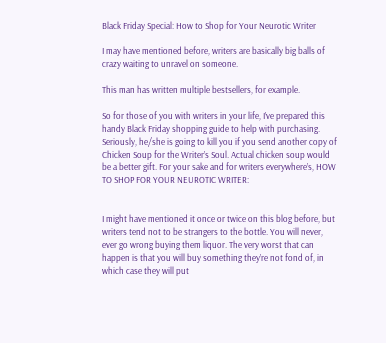Black Friday Special: How to Shop for Your Neurotic Writer

I may have mentioned before, writers are basically big balls of crazy waiting to unravel on someone.

This man has written multiple bestsellers, for example.

So for those of you with writers in your life, I’ve prepared this handy Black Friday shopping guide to help with purchasing. Seriously, he/she is going to kill you if you send another copy of Chicken Soup for the Writer’s Soul. Actual chicken soup would be a better gift. For your sake and for writers everywhere’s, HOW TO SHOP FOR YOUR NEUROTIC WRITER:


I might have mentioned it once or twice on this blog before, but writers tend not to be strangers to the bottle. You will never, ever go wrong buying them liquor. The very worst that can happen is that you will buy something they’re not fond of, in which case they will put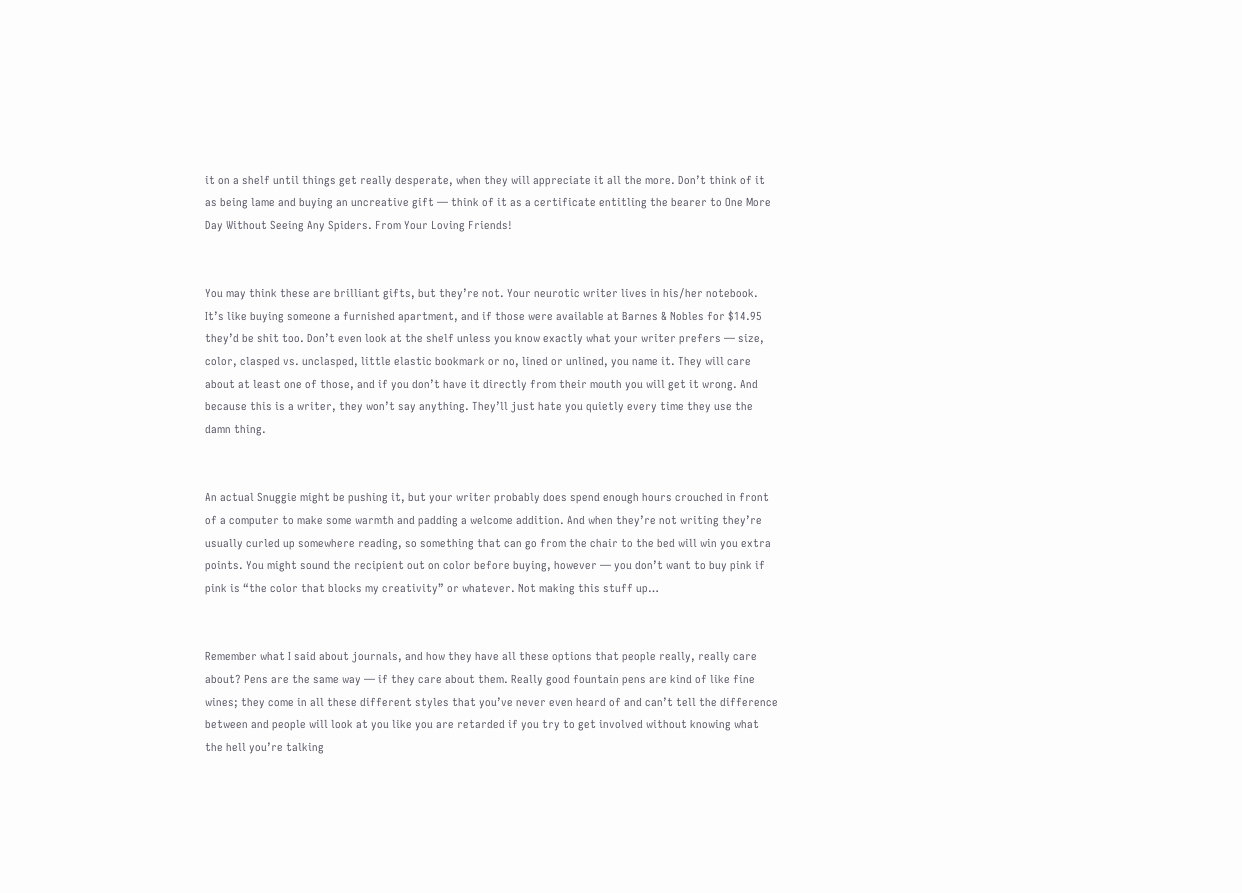it on a shelf until things get really desperate, when they will appreciate it all the more. Don’t think of it as being lame and buying an uncreative gift — think of it as a certificate entitling the bearer to One More Day Without Seeing Any Spiders. From Your Loving Friends!


You may think these are brilliant gifts, but they’re not. Your neurotic writer lives in his/her notebook. It’s like buying someone a furnished apartment, and if those were available at Barnes & Nobles for $14.95 they’d be shit too. Don’t even look at the shelf unless you know exactly what your writer prefers — size, color, clasped vs. unclasped, little elastic bookmark or no, lined or unlined, you name it. They will care about at least one of those, and if you don’t have it directly from their mouth you will get it wrong. And because this is a writer, they won’t say anything. They’ll just hate you quietly every time they use the damn thing.


An actual Snuggie might be pushing it, but your writer probably does spend enough hours crouched in front of a computer to make some warmth and padding a welcome addition. And when they’re not writing they’re usually curled up somewhere reading, so something that can go from the chair to the bed will win you extra points. You might sound the recipient out on color before buying, however — you don’t want to buy pink if pink is “the color that blocks my creativity” or whatever. Not making this stuff up…


Remember what I said about journals, and how they have all these options that people really, really care about? Pens are the same way — if they care about them. Really good fountain pens are kind of like fine wines; they come in all these different styles that you’ve never even heard of and can’t tell the difference between and people will look at you like you are retarded if you try to get involved without knowing what the hell you’re talking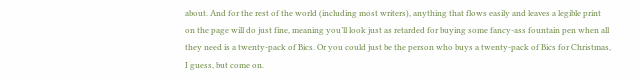about. And for the rest of the world (including most writers), anything that flows easily and leaves a legible print on the page will do just fine, meaning you’ll look just as retarded for buying some fancy-ass fountain pen when all they need is a twenty-pack of Bics. Or you could just be the person who buys a twenty-pack of Bics for Christmas, I guess, but come on.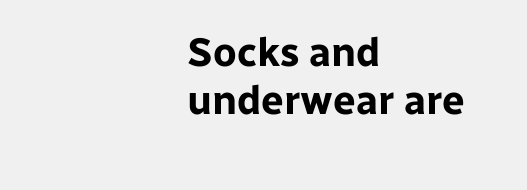Socks and underwear are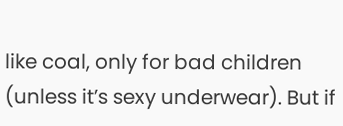like coal, only for bad children (unless it’s sexy underwear). But if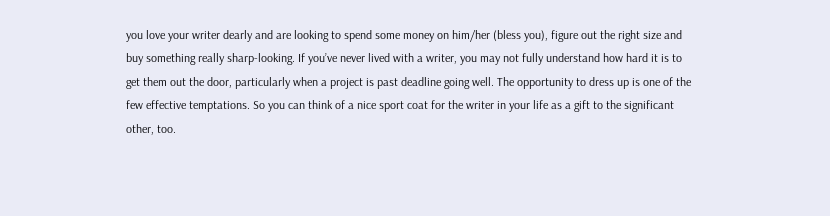you love your writer dearly and are looking to spend some money on him/her (bless you), figure out the right size and buy something really sharp-looking. If you’ve never lived with a writer, you may not fully understand how hard it is to get them out the door, particularly when a project is past deadline going well. The opportunity to dress up is one of the few effective temptations. So you can think of a nice sport coat for the writer in your life as a gift to the significant other, too.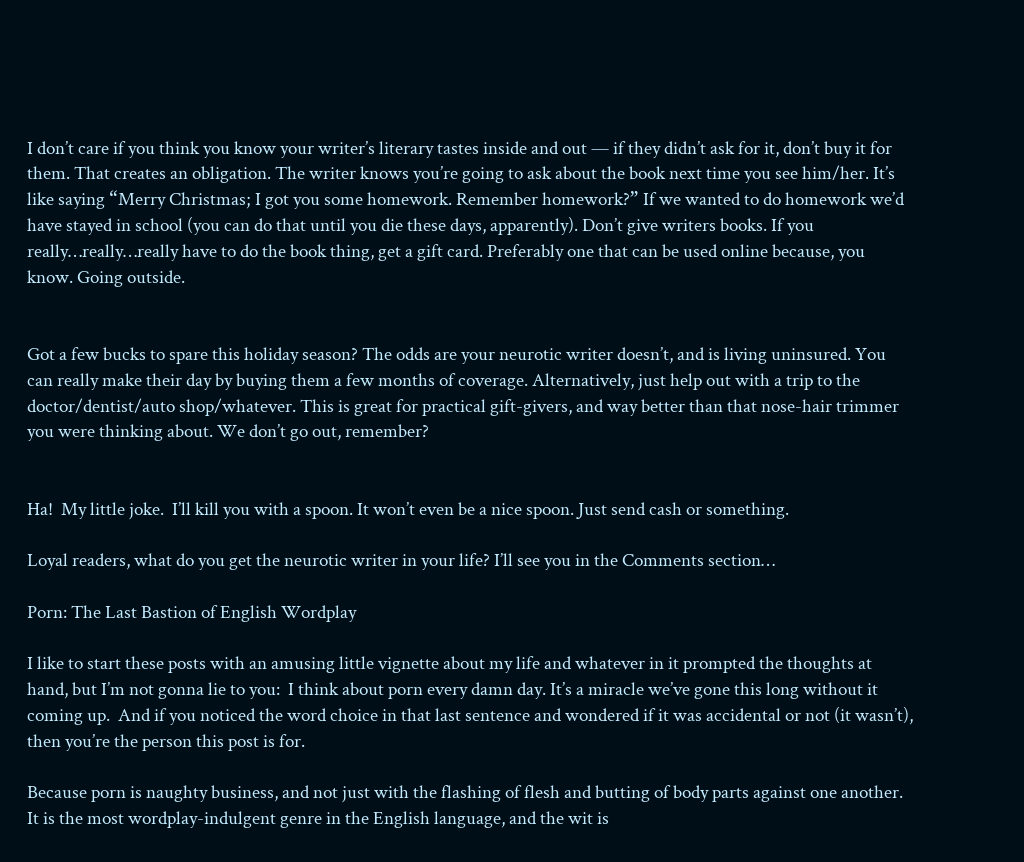I don’t care if you think you know your writer’s literary tastes inside and out — if they didn’t ask for it, don’t buy it for them. That creates an obligation. The writer knows you’re going to ask about the book next time you see him/her. It’s like saying “Merry Christmas; I got you some homework. Remember homework?” If we wanted to do homework we’d have stayed in school (you can do that until you die these days, apparently). Don’t give writers books. If you really…really…really have to do the book thing, get a gift card. Preferably one that can be used online because, you know. Going outside.


Got a few bucks to spare this holiday season? The odds are your neurotic writer doesn’t, and is living uninsured. You can really make their day by buying them a few months of coverage. Alternatively, just help out with a trip to the doctor/dentist/auto shop/whatever. This is great for practical gift-givers, and way better than that nose-hair trimmer you were thinking about. We don’t go out, remember?


Ha!  My little joke.  I’ll kill you with a spoon. It won’t even be a nice spoon. Just send cash or something.

Loyal readers, what do you get the neurotic writer in your life? I’ll see you in the Comments section…

Porn: The Last Bastion of English Wordplay

I like to start these posts with an amusing little vignette about my life and whatever in it prompted the thoughts at hand, but I’m not gonna lie to you:  I think about porn every damn day. It’s a miracle we’ve gone this long without it coming up.  And if you noticed the word choice in that last sentence and wondered if it was accidental or not (it wasn’t), then you’re the person this post is for.

Because porn is naughty business, and not just with the flashing of flesh and butting of body parts against one another.  It is the most wordplay-indulgent genre in the English language, and the wit is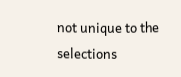not unique to the selections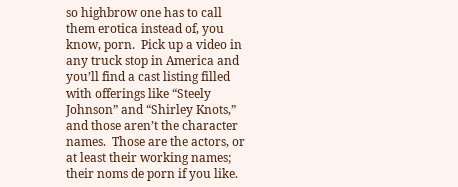so highbrow one has to call them erotica instead of, you know, porn.  Pick up a video in any truck stop in America and you’ll find a cast listing filled with offerings like “Steely Johnson” and “Shirley Knots,” and those aren’t the character names.  Those are the actors, or at least their working names; their noms de porn if you like.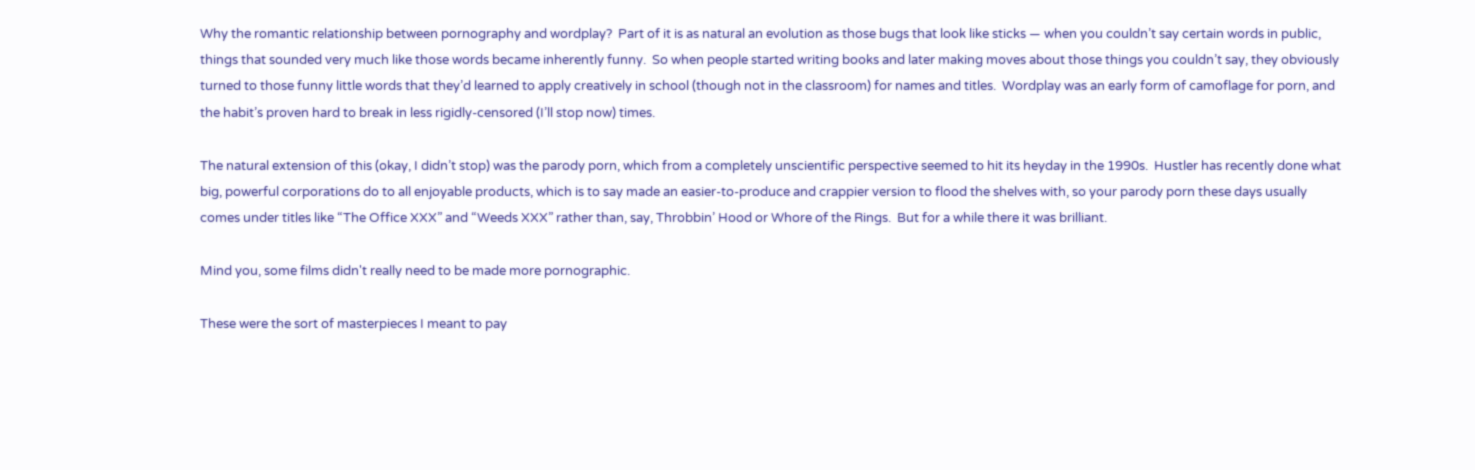Why the romantic relationship between pornography and wordplay?  Part of it is as natural an evolution as those bugs that look like sticks — when you couldn’t say certain words in public, things that sounded very much like those words became inherently funny.  So when people started writing books and later making moves about those things you couldn’t say, they obviously turned to those funny little words that they’d learned to apply creatively in school (though not in the classroom) for names and titles.  Wordplay was an early form of camoflage for porn, and the habit’s proven hard to break in less rigidly-censored (I’ll stop now) times.

The natural extension of this (okay, I didn’t stop) was the parody porn, which from a completely unscientific perspective seemed to hit its heyday in the 1990s.  Hustler has recently done what big, powerful corporations do to all enjoyable products, which is to say made an easier-to-produce and crappier version to flood the shelves with, so your parody porn these days usually comes under titles like “The Office XXX” and “Weeds XXX” rather than, say, Throbbin’ Hood or Whore of the Rings.  But for a while there it was brilliant.

Mind you, some films didn't really need to be made more pornographic.

These were the sort of masterpieces I meant to pay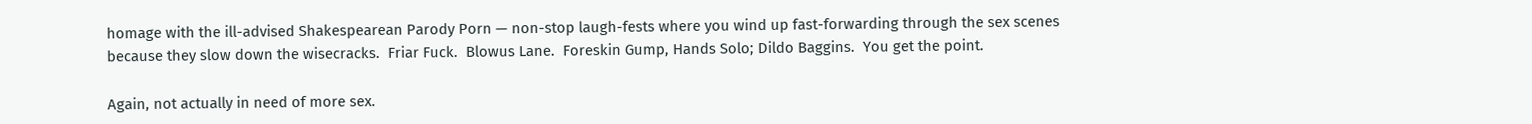homage with the ill-advised Shakespearean Parody Porn — non-stop laugh-fests where you wind up fast-forwarding through the sex scenes because they slow down the wisecracks.  Friar Fuck.  Blowus Lane.  Foreskin Gump, Hands Solo; Dildo Baggins.  You get the point.

Again, not actually in need of more sex.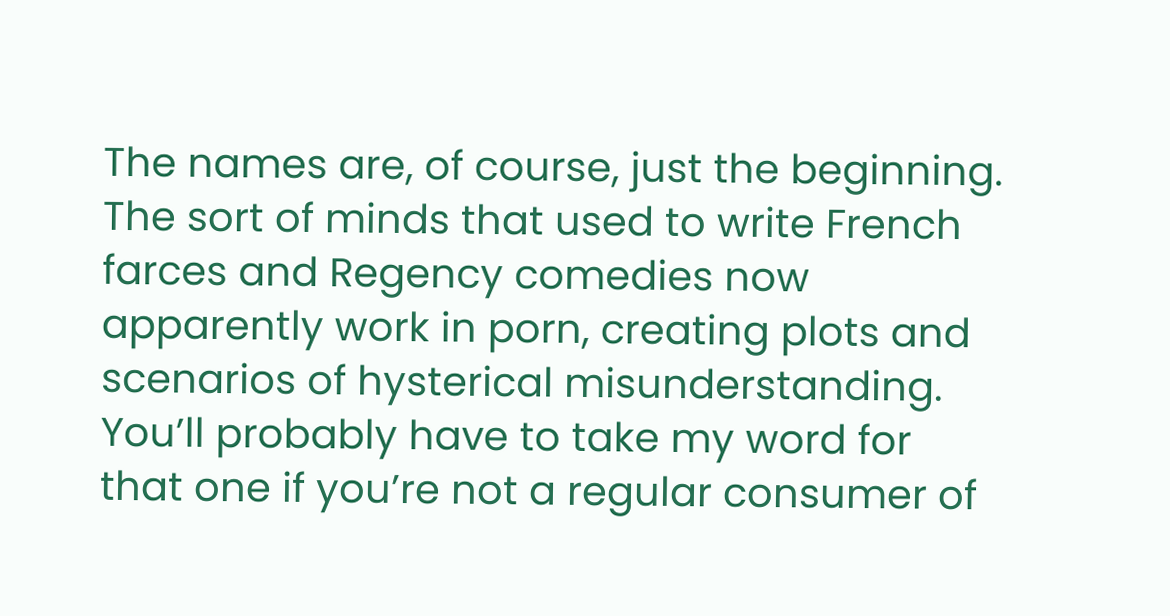The names are, of course, just the beginning.  The sort of minds that used to write French farces and Regency comedies now apparently work in porn, creating plots and scenarios of hysterical misunderstanding.  You’ll probably have to take my word for that one if you’re not a regular consumer of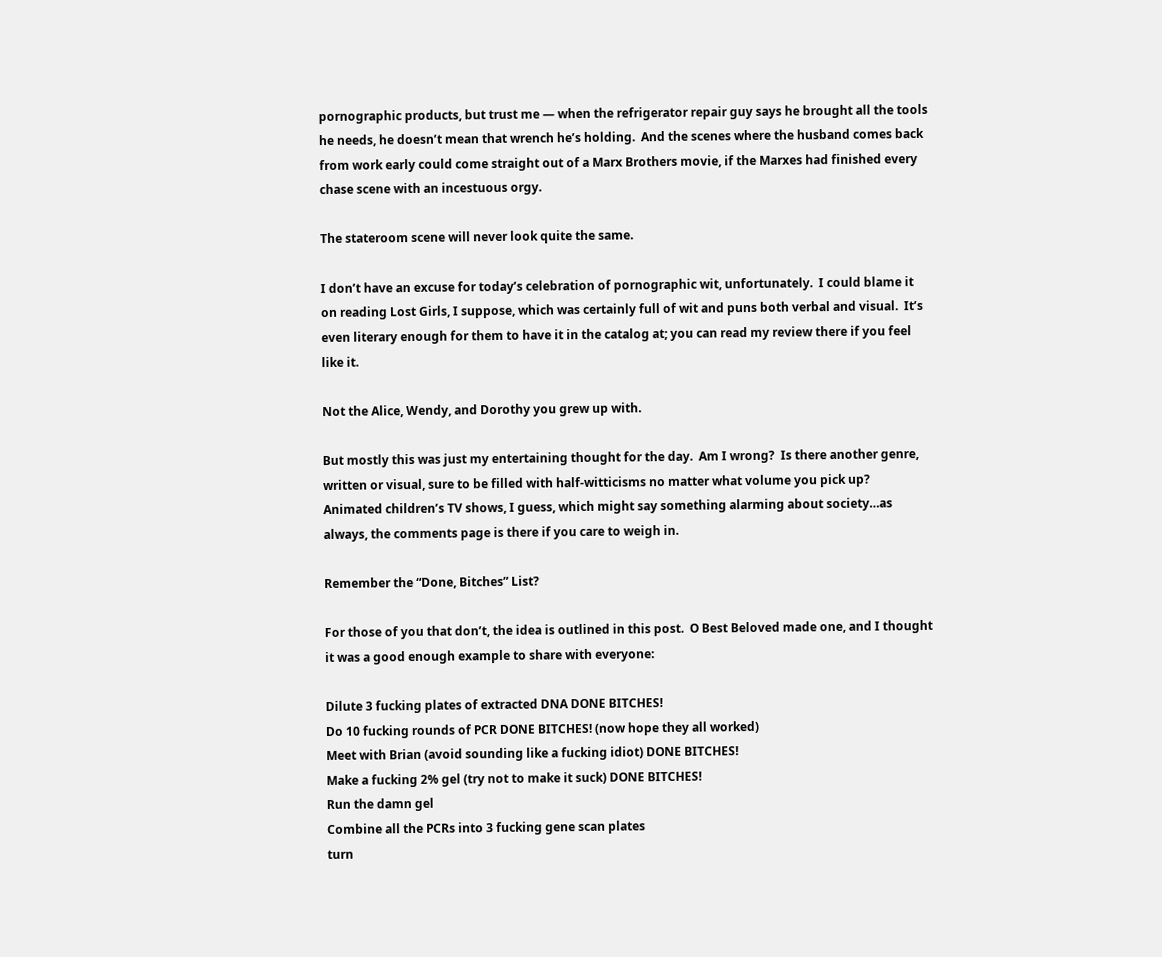pornographic products, but trust me — when the refrigerator repair guy says he brought all the tools he needs, he doesn’t mean that wrench he’s holding.  And the scenes where the husband comes back from work early could come straight out of a Marx Brothers movie, if the Marxes had finished every chase scene with an incestuous orgy.

The stateroom scene will never look quite the same.

I don’t have an excuse for today’s celebration of pornographic wit, unfortunately.  I could blame it on reading Lost Girls, I suppose, which was certainly full of wit and puns both verbal and visual.  It’s even literary enough for them to have it in the catalog at; you can read my review there if you feel like it.

Not the Alice, Wendy, and Dorothy you grew up with.

But mostly this was just my entertaining thought for the day.  Am I wrong?  Is there another genre, written or visual, sure to be filled with half-witticisms no matter what volume you pick up?  Animated children’s TV shows, I guess, which might say something alarming about society…as always, the comments page is there if you care to weigh in.

Remember the “Done, Bitches” List?

For those of you that don’t, the idea is outlined in this post.  O Best Beloved made one, and I thought it was a good enough example to share with everyone:

Dilute 3 fucking plates of extracted DNA DONE BITCHES!
Do 10 fucking rounds of PCR DONE BITCHES! (now hope they all worked)
Meet with Brian (avoid sounding like a fucking idiot) DONE BITCHES!
Make a fucking 2% gel (try not to make it suck) DONE BITCHES!
Run the damn gel
Combine all the PCRs into 3 fucking gene scan plates
turn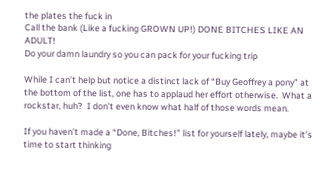the plates the fuck in
Call the bank (Like a fucking GROWN UP!) DONE BITCHES LIKE AN ADULT!
Do your damn laundry so you can pack for your fucking trip

While I can’t help but notice a distinct lack of “Buy Geoffrey a pony” at the bottom of the list, one has to applaud her effort otherwise.  What a rockstar, huh?  I don’t even know what half of those words mean.

If you haven’t made a “Done, Bitches!” list for yourself lately, maybe it’s time to start thinking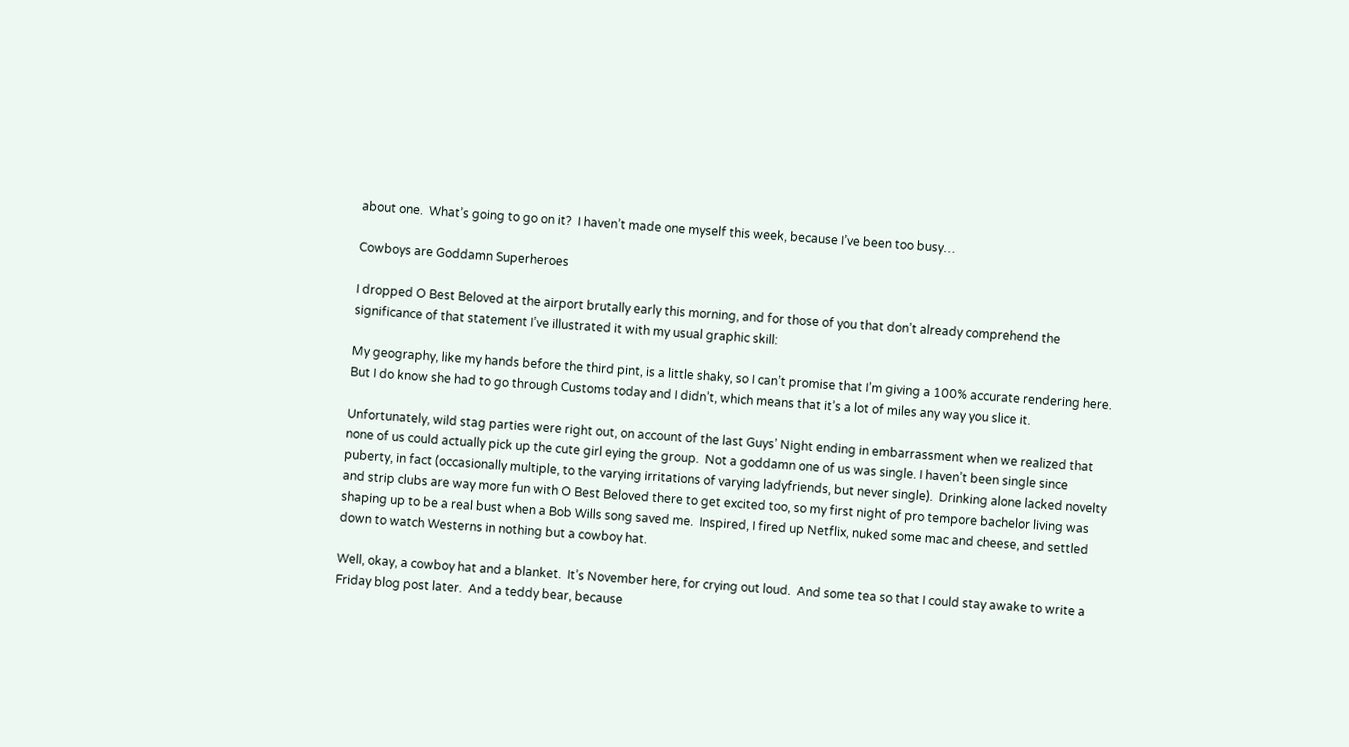about one.  What’s going to go on it?  I haven’t made one myself this week, because I’ve been too busy…

Cowboys are Goddamn Superheroes

I dropped O Best Beloved at the airport brutally early this morning, and for those of you that don’t already comprehend the significance of that statement I’ve illustrated it with my usual graphic skill:

My geography, like my hands before the third pint, is a little shaky, so I can’t promise that I’m giving a 100% accurate rendering here.  But I do know she had to go through Customs today and I didn’t, which means that it’s a lot of miles any way you slice it.

Unfortunately, wild stag parties were right out, on account of the last Guys’ Night ending in embarrassment when we realized that none of us could actually pick up the cute girl eying the group.  Not a goddamn one of us was single. I haven’t been single since puberty, in fact (occasionally multiple, to the varying irritations of varying ladyfriends, but never single).  Drinking alone lacked novelty and strip clubs are way more fun with O Best Beloved there to get excited too, so my first night of pro tempore bachelor living was shaping up to be a real bust when a Bob Wills song saved me.  Inspired, I fired up Netflix, nuked some mac and cheese, and settled down to watch Westerns in nothing but a cowboy hat.

Well, okay, a cowboy hat and a blanket.  It’s November here, for crying out loud.  And some tea so that I could stay awake to write a Friday blog post later.  And a teddy bear, because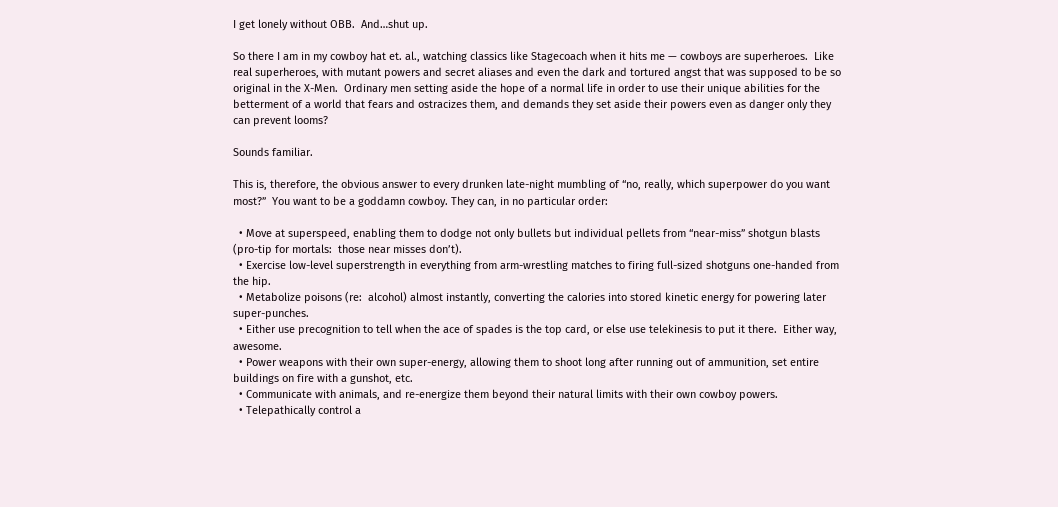I get lonely without OBB.  And…shut up.

So there I am in my cowboy hat et. al., watching classics like Stagecoach when it hits me — cowboys are superheroes.  Like real superheroes, with mutant powers and secret aliases and even the dark and tortured angst that was supposed to be so original in the X-Men.  Ordinary men setting aside the hope of a normal life in order to use their unique abilities for the betterment of a world that fears and ostracizes them, and demands they set aside their powers even as danger only they can prevent looms?

Sounds familiar.

This is, therefore, the obvious answer to every drunken late-night mumbling of “no, really, which superpower do you want most?”  You want to be a goddamn cowboy. They can, in no particular order:

  • Move at superspeed, enabling them to dodge not only bullets but individual pellets from “near-miss” shotgun blasts (pro-tip for mortals:  those near misses don’t).
  • Exercise low-level superstrength in everything from arm-wrestling matches to firing full-sized shotguns one-handed from the hip.
  • Metabolize poisons (re:  alcohol) almost instantly, converting the calories into stored kinetic energy for powering later super-punches.
  • Either use precognition to tell when the ace of spades is the top card, or else use telekinesis to put it there.  Either way, awesome.
  • Power weapons with their own super-energy, allowing them to shoot long after running out of ammunition, set entire buildings on fire with a gunshot, etc.
  • Communicate with animals, and re-energize them beyond their natural limits with their own cowboy powers.
  • Telepathically control a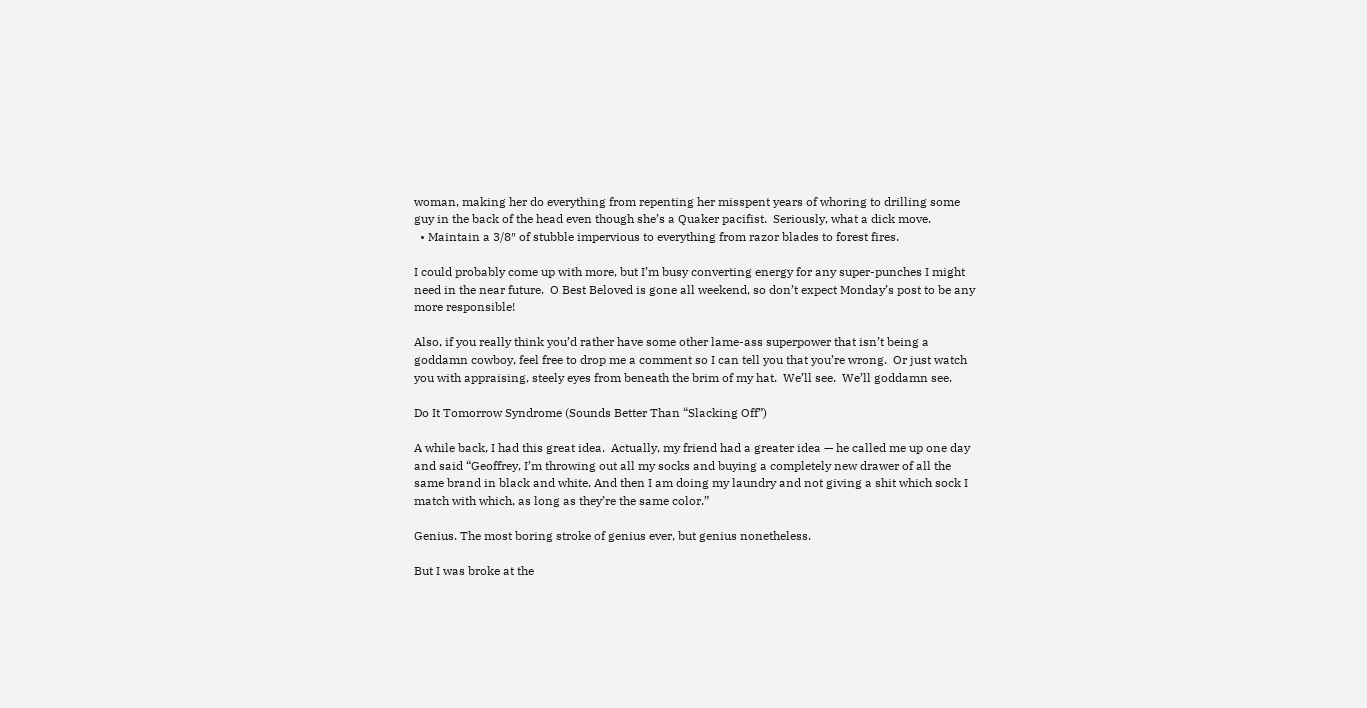woman, making her do everything from repenting her misspent years of whoring to drilling some guy in the back of the head even though she’s a Quaker pacifist.  Seriously, what a dick move.
  • Maintain a 3/8″ of stubble impervious to everything from razor blades to forest fires.

I could probably come up with more, but I’m busy converting energy for any super-punches I might need in the near future.  O Best Beloved is gone all weekend, so don’t expect Monday’s post to be any more responsible!

Also, if you really think you’d rather have some other lame-ass superpower that isn’t being a goddamn cowboy, feel free to drop me a comment so I can tell you that you’re wrong.  Or just watch you with appraising, steely eyes from beneath the brim of my hat.  We’ll see.  We’ll goddamn see.

Do It Tomorrow Syndrome (Sounds Better Than “Slacking Off”)

A while back, I had this great idea.  Actually, my friend had a greater idea — he called me up one day and said “Geoffrey, I’m throwing out all my socks and buying a completely new drawer of all the same brand in black and white. And then I am doing my laundry and not giving a shit which sock I match with which, as long as they’re the same color.”

Genius. The most boring stroke of genius ever, but genius nonetheless.

But I was broke at the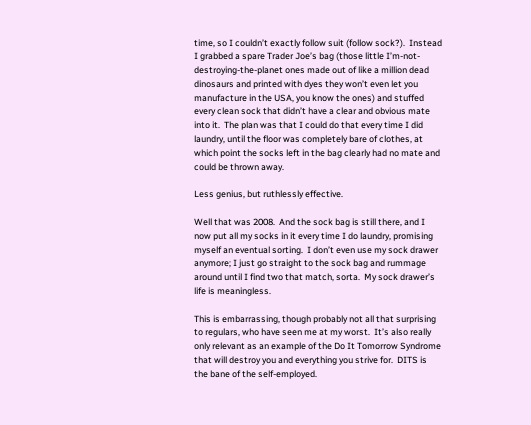time, so I couldn’t exactly follow suit (follow sock?).  Instead I grabbed a spare Trader Joe’s bag (those little I’m-not-destroying-the-planet ones made out of like a million dead dinosaurs and printed with dyes they won’t even let you manufacture in the USA, you know the ones) and stuffed every clean sock that didn’t have a clear and obvious mate into it.  The plan was that I could do that every time I did laundry, until the floor was completely bare of clothes, at which point the socks left in the bag clearly had no mate and could be thrown away.

Less genius, but ruthlessly effective.

Well that was 2008.  And the sock bag is still there, and I now put all my socks in it every time I do laundry, promising myself an eventual sorting.  I don’t even use my sock drawer anymore; I just go straight to the sock bag and rummage around until I find two that match, sorta.  My sock drawer’s life is meaningless.

This is embarrassing, though probably not all that surprising to regulars, who have seen me at my worst.  It’s also really only relevant as an example of the Do It Tomorrow Syndrome that will destroy you and everything you strive for.  DITS is the bane of the self-employed.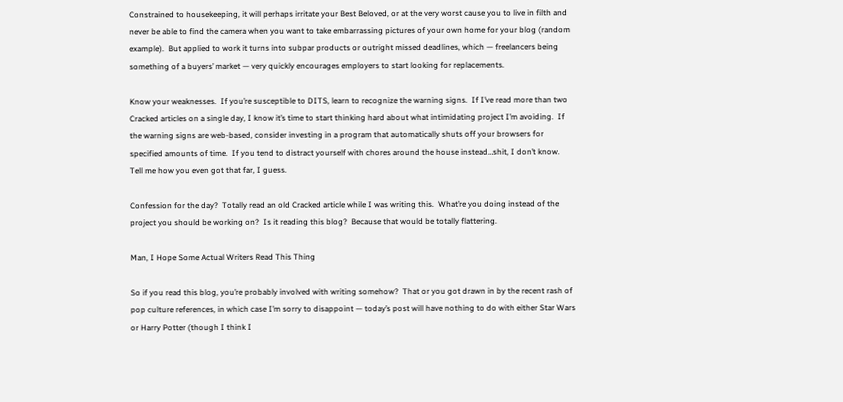Constrained to housekeeping, it will perhaps irritate your Best Beloved, or at the very worst cause you to live in filth and never be able to find the camera when you want to take embarrassing pictures of your own home for your blog (random example).  But applied to work it turns into subpar products or outright missed deadlines, which — freelancers being something of a buyers’ market — very quickly encourages employers to start looking for replacements.

Know your weaknesses.  If you’re susceptible to DITS, learn to recognize the warning signs.  If I’ve read more than two Cracked articles on a single day, I know it’s time to start thinking hard about what intimidating project I’m avoiding.  If the warning signs are web-based, consider investing in a program that automatically shuts off your browsers for specified amounts of time.  If you tend to distract yourself with chores around the house instead…shit, I don’t know.  Tell me how you even got that far, I guess.

Confession for the day?  Totally read an old Cracked article while I was writing this.  What’re you doing instead of the project you should be working on?  Is it reading this blog?  Because that would be totally flattering.

Man, I Hope Some Actual Writers Read This Thing

So if you read this blog, you’re probably involved with writing somehow?  That or you got drawn in by the recent rash of pop culture references, in which case I’m sorry to disappoint — today’s post will have nothing to do with either Star Wars or Harry Potter (though I think I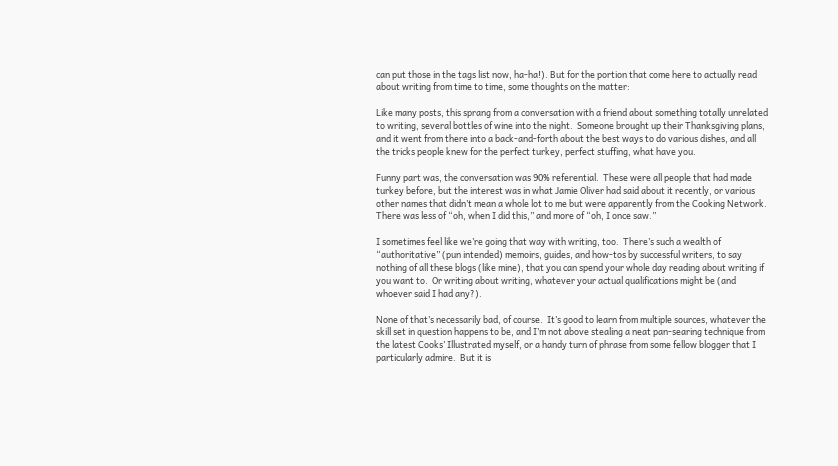can put those in the tags list now, ha-ha!). But for the portion that come here to actually read about writing from time to time, some thoughts on the matter:

Like many posts, this sprang from a conversation with a friend about something totally unrelated to writing, several bottles of wine into the night.  Someone brought up their Thanksgiving plans, and it went from there into a back-and-forth about the best ways to do various dishes, and all the tricks people knew for the perfect turkey, perfect stuffing, what have you.

Funny part was, the conversation was 90% referential.  These were all people that had made turkey before, but the interest was in what Jamie Oliver had said about it recently, or various other names that didn’t mean a whole lot to me but were apparently from the Cooking Network.  There was less of “oh, when I did this,” and more of “oh, I once saw.”

I sometimes feel like we’re going that way with writing, too.  There’s such a wealth of “authoritative” (pun intended) memoirs, guides, and how-tos by successful writers, to say nothing of all these blogs (like mine), that you can spend your whole day reading about writing if you want to.  Or writing about writing, whatever your actual qualifications might be (and whoever said I had any?).

None of that’s necessarily bad, of course.  It’s good to learn from multiple sources, whatever the skill set in question happens to be, and I’m not above stealing a neat pan-searing technique from the latest Cooks’ Illustrated myself, or a handy turn of phrase from some fellow blogger that I particularly admire.  But it is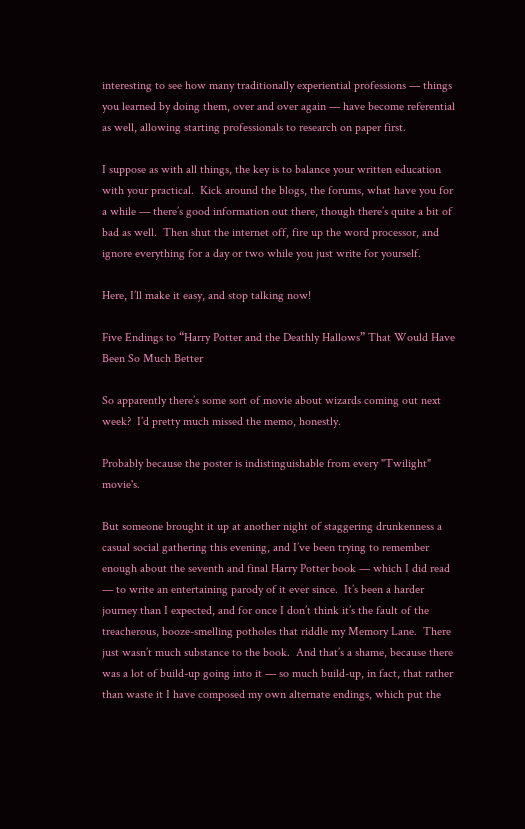interesting to see how many traditionally experiential professions — things you learned by doing them, over and over again — have become referential as well, allowing starting professionals to research on paper first.

I suppose as with all things, the key is to balance your written education with your practical.  Kick around the blogs, the forums, what have you for a while — there’s good information out there, though there’s quite a bit of bad as well.  Then shut the internet off, fire up the word processor, and ignore everything for a day or two while you just write for yourself.

Here, I’ll make it easy, and stop talking now!

Five Endings to “Harry Potter and the Deathly Hallows” That Would Have Been So Much Better

So apparently there’s some sort of movie about wizards coming out next week?  I’d pretty much missed the memo, honestly.

Probably because the poster is indistinguishable from every "Twilight" movie's.

But someone brought it up at another night of staggering drunkenness a casual social gathering this evening, and I’ve been trying to remember enough about the seventh and final Harry Potter book — which I did read — to write an entertaining parody of it ever since.  It’s been a harder journey than I expected, and for once I don’t think it’s the fault of the treacherous, booze-smelling potholes that riddle my Memory Lane.  There just wasn’t much substance to the book.  And that’s a shame, because there was a lot of build-up going into it — so much build-up, in fact, that rather than waste it I have composed my own alternate endings, which put the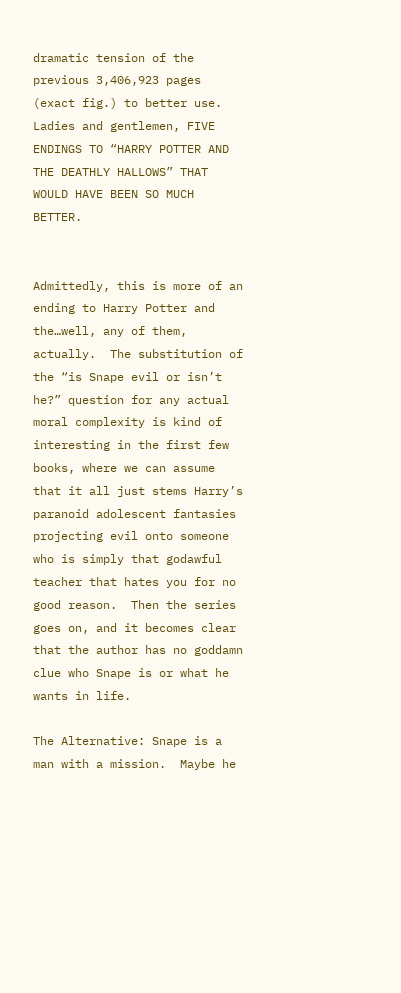dramatic tension of the previous 3,406,923 pages (exact fig.) to better use.  Ladies and gentlemen, FIVE ENDINGS TO “HARRY POTTER AND THE DEATHLY HALLOWS” THAT WOULD HAVE BEEN SO MUCH BETTER.


Admittedly, this is more of an ending to Harry Potter and the…well, any of them, actually.  The substitution of the “is Snape evil or isn’t he?” question for any actual moral complexity is kind of interesting in the first few books, where we can assume that it all just stems Harry’s paranoid adolescent fantasies projecting evil onto someone who is simply that godawful teacher that hates you for no good reason.  Then the series goes on, and it becomes clear that the author has no goddamn clue who Snape is or what he wants in life.

The Alternative: Snape is a man with a mission.  Maybe he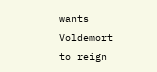wants Voldemort to reign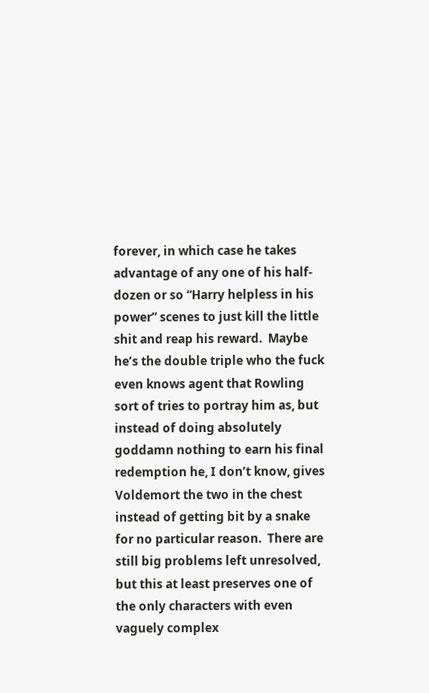forever, in which case he takes advantage of any one of his half-dozen or so “Harry helpless in his power” scenes to just kill the little shit and reap his reward.  Maybe he’s the double triple who the fuck even knows agent that Rowling sort of tries to portray him as, but instead of doing absolutely goddamn nothing to earn his final redemption he, I don’t know, gives Voldemort the two in the chest instead of getting bit by a snake for no particular reason.  There are still big problems left unresolved, but this at least preserves one of the only characters with even vaguely complex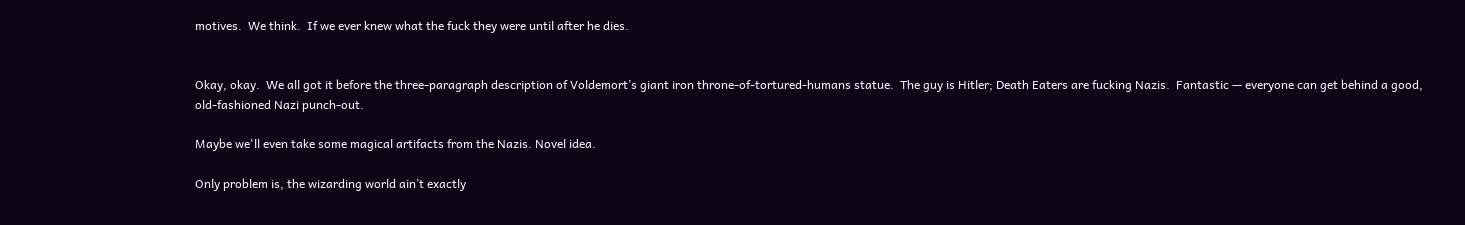motives.  We think.  If we ever knew what the fuck they were until after he dies.


Okay, okay.  We all got it before the three-paragraph description of Voldemort’s giant iron throne-of-tortured-humans statue.  The guy is Hitler; Death Eaters are fucking Nazis.  Fantastic — everyone can get behind a good, old-fashioned Nazi punch-out.

Maybe we'll even take some magical artifacts from the Nazis. Novel idea.

Only problem is, the wizarding world ain’t exactly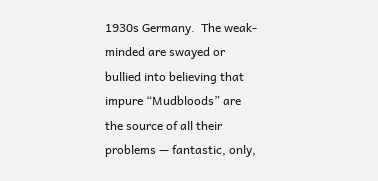1930s Germany.  The weak-minded are swayed or bullied into believing that impure “Mudbloods” are the source of all their problems — fantastic, only,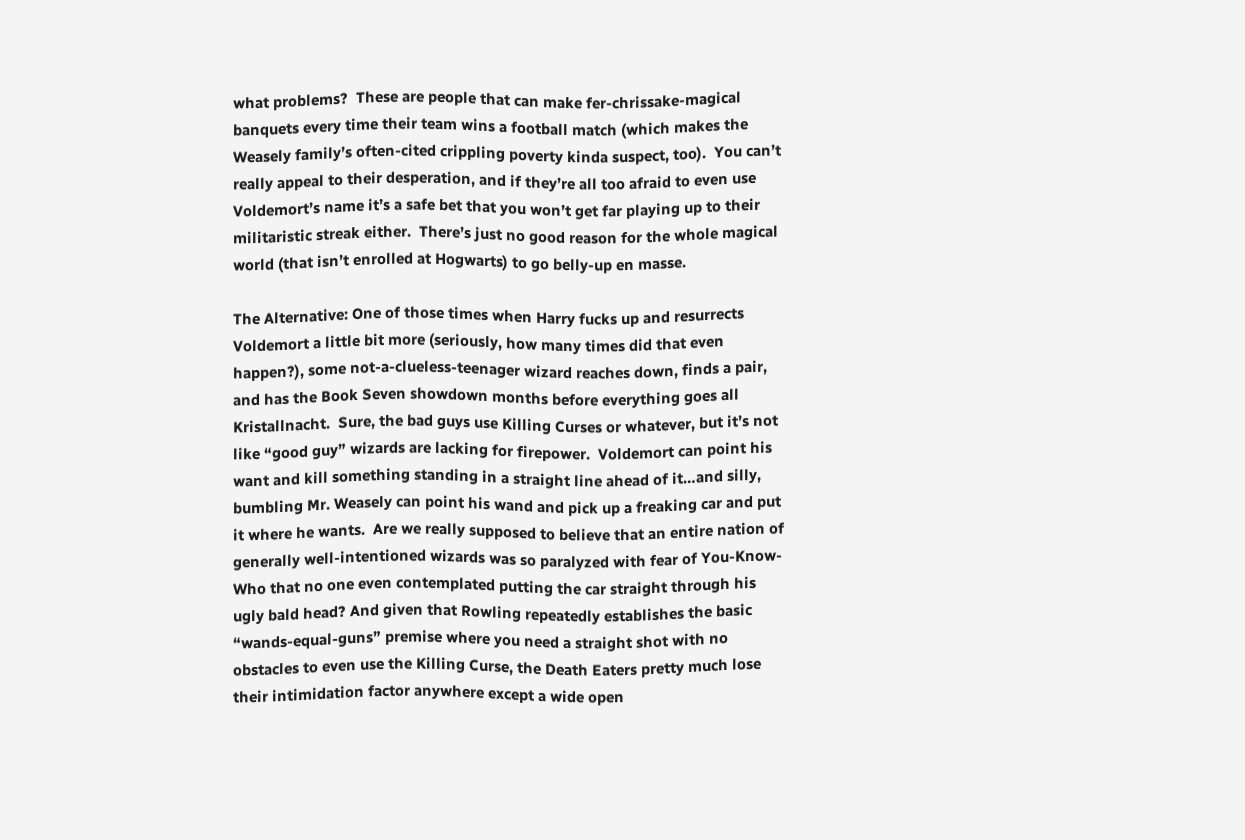what problems?  These are people that can make fer-chrissake-magical banquets every time their team wins a football match (which makes the Weasely family’s often-cited crippling poverty kinda suspect, too).  You can’t really appeal to their desperation, and if they’re all too afraid to even use Voldemort’s name it’s a safe bet that you won’t get far playing up to their militaristic streak either.  There’s just no good reason for the whole magical world (that isn’t enrolled at Hogwarts) to go belly-up en masse.

The Alternative: One of those times when Harry fucks up and resurrects Voldemort a little bit more (seriously, how many times did that even happen?), some not-a-clueless-teenager wizard reaches down, finds a pair, and has the Book Seven showdown months before everything goes all Kristallnacht.  Sure, the bad guys use Killing Curses or whatever, but it’s not like “good guy” wizards are lacking for firepower.  Voldemort can point his want and kill something standing in a straight line ahead of it…and silly, bumbling Mr. Weasely can point his wand and pick up a freaking car and put it where he wants.  Are we really supposed to believe that an entire nation of generally well-intentioned wizards was so paralyzed with fear of You-Know-Who that no one even contemplated putting the car straight through his ugly bald head? And given that Rowling repeatedly establishes the basic “wands-equal-guns” premise where you need a straight shot with no obstacles to even use the Killing Curse, the Death Eaters pretty much lose their intimidation factor anywhere except a wide open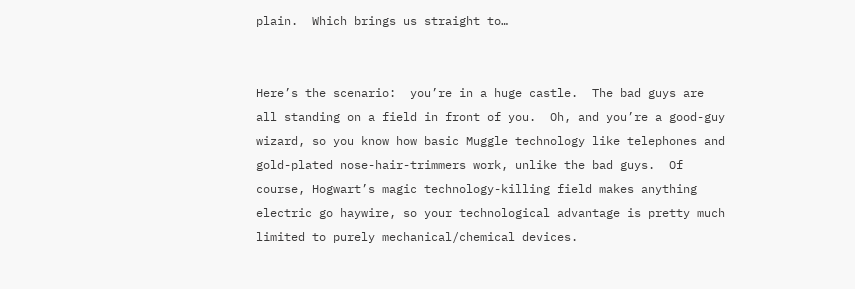plain.  Which brings us straight to…


Here’s the scenario:  you’re in a huge castle.  The bad guys are all standing on a field in front of you.  Oh, and you’re a good-guy wizard, so you know how basic Muggle technology like telephones and gold-plated nose-hair-trimmers work, unlike the bad guys.  Of course, Hogwart’s magic technology-killing field makes anything electric go haywire, so your technological advantage is pretty much limited to purely mechanical/chemical devices.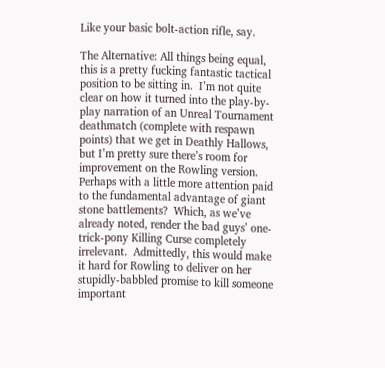Like your basic bolt-action rifle, say.

The Alternative: All things being equal, this is a pretty fucking fantastic tactical position to be sitting in.  I’m not quite clear on how it turned into the play-by-play narration of an Unreal Tournament deathmatch (complete with respawn points) that we get in Deathly Hallows, but I’m pretty sure there’s room for improvement on the Rowling version.  Perhaps with a little more attention paid to the fundamental advantage of giant stone battlements?  Which, as we’ve already noted, render the bad guys’ one-trick-pony Killing Curse completely irrelevant.  Admittedly, this would make it hard for Rowling to deliver on her stupidly-babbled promise to kill someone important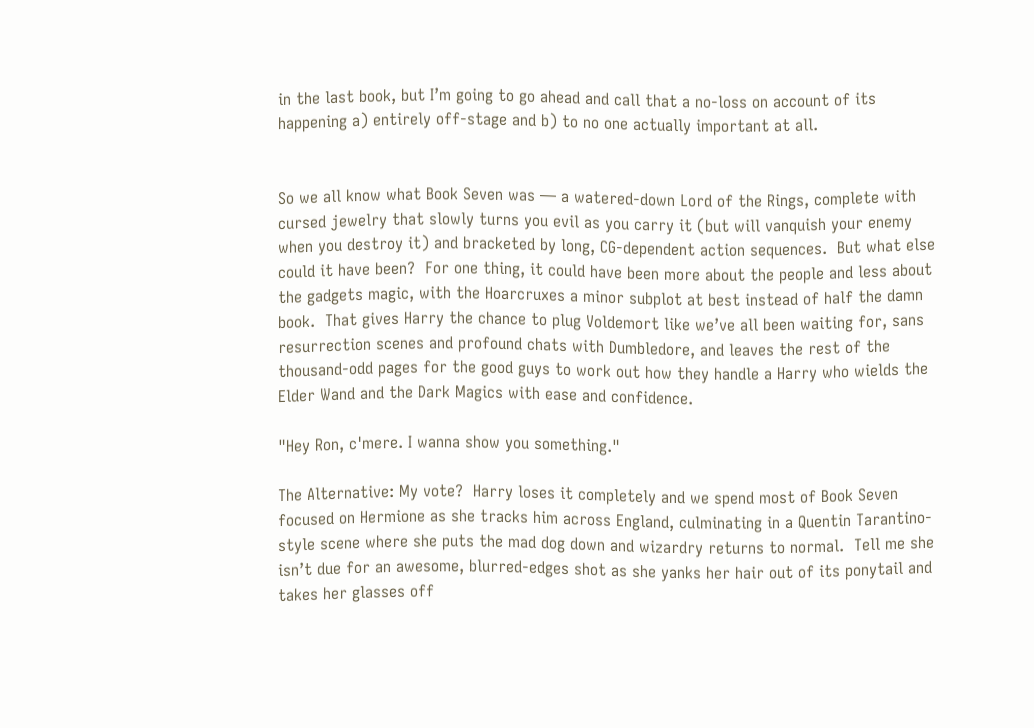in the last book, but I’m going to go ahead and call that a no-loss on account of its happening a) entirely off-stage and b) to no one actually important at all.


So we all know what Book Seven was — a watered-down Lord of the Rings, complete with cursed jewelry that slowly turns you evil as you carry it (but will vanquish your enemy when you destroy it) and bracketed by long, CG-dependent action sequences.  But what else could it have been?  For one thing, it could have been more about the people and less about the gadgets magic, with the Hoarcruxes a minor subplot at best instead of half the damn book.  That gives Harry the chance to plug Voldemort like we’ve all been waiting for, sans resurrection scenes and profound chats with Dumbledore, and leaves the rest of the thousand-odd pages for the good guys to work out how they handle a Harry who wields the Elder Wand and the Dark Magics with ease and confidence.

"Hey Ron, c'mere. I wanna show you something."

The Alternative: My vote?  Harry loses it completely and we spend most of Book Seven focused on Hermione as she tracks him across England, culminating in a Quentin Tarantino-style scene where she puts the mad dog down and wizardry returns to normal.  Tell me she isn’t due for an awesome, blurred-edges shot as she yanks her hair out of its ponytail and takes her glasses off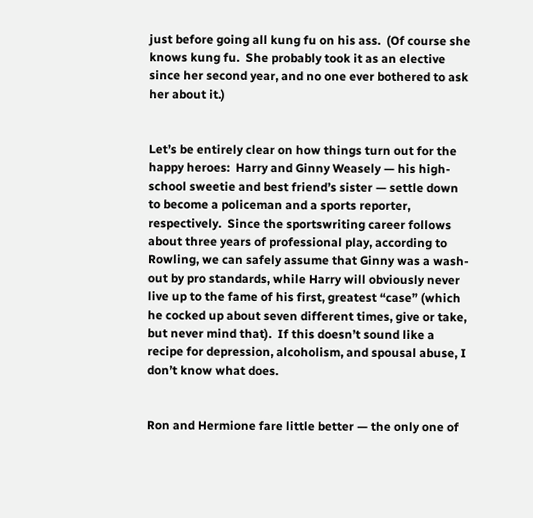just before going all kung fu on his ass.  (Of course she knows kung fu.  She probably took it as an elective since her second year, and no one ever bothered to ask her about it.)


Let’s be entirely clear on how things turn out for the happy heroes:  Harry and Ginny Weasely — his high-school sweetie and best friend’s sister — settle down to become a policeman and a sports reporter, respectively.  Since the sportswriting career follows about three years of professional play, according to Rowling, we can safely assume that Ginny was a wash-out by pro standards, while Harry will obviously never live up to the fame of his first, greatest “case” (which he cocked up about seven different times, give or take, but never mind that).  If this doesn’t sound like a recipe for depression, alcoholism, and spousal abuse, I don’t know what does.


Ron and Hermione fare little better — the only one of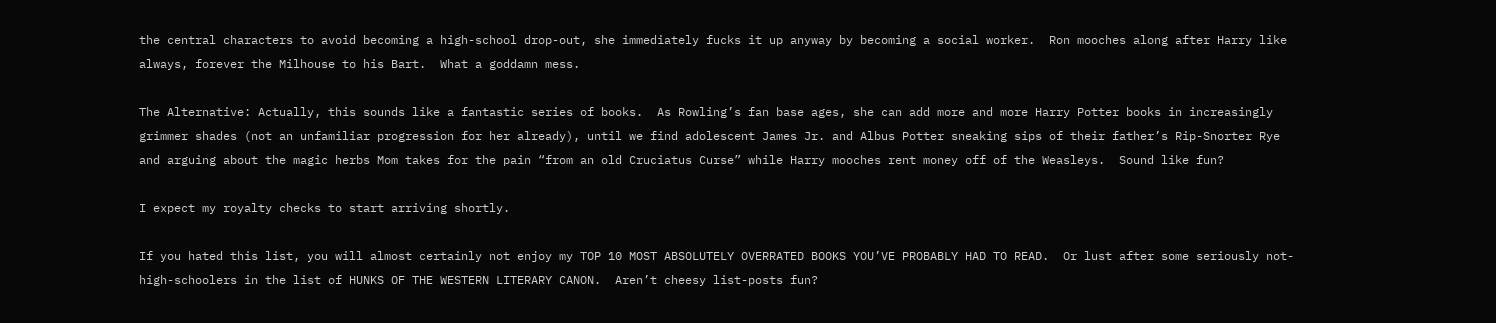the central characters to avoid becoming a high-school drop-out, she immediately fucks it up anyway by becoming a social worker.  Ron mooches along after Harry like always, forever the Milhouse to his Bart.  What a goddamn mess.

The Alternative: Actually, this sounds like a fantastic series of books.  As Rowling’s fan base ages, she can add more and more Harry Potter books in increasingly grimmer shades (not an unfamiliar progression for her already), until we find adolescent James Jr. and Albus Potter sneaking sips of their father’s Rip-Snorter Rye and arguing about the magic herbs Mom takes for the pain “from an old Cruciatus Curse” while Harry mooches rent money off of the Weasleys.  Sound like fun?

I expect my royalty checks to start arriving shortly.

If you hated this list, you will almost certainly not enjoy my TOP 10 MOST ABSOLUTELY OVERRATED BOOKS YOU’VE PROBABLY HAD TO READ.  Or lust after some seriously not-high-schoolers in the list of HUNKS OF THE WESTERN LITERARY CANON.  Aren’t cheesy list-posts fun?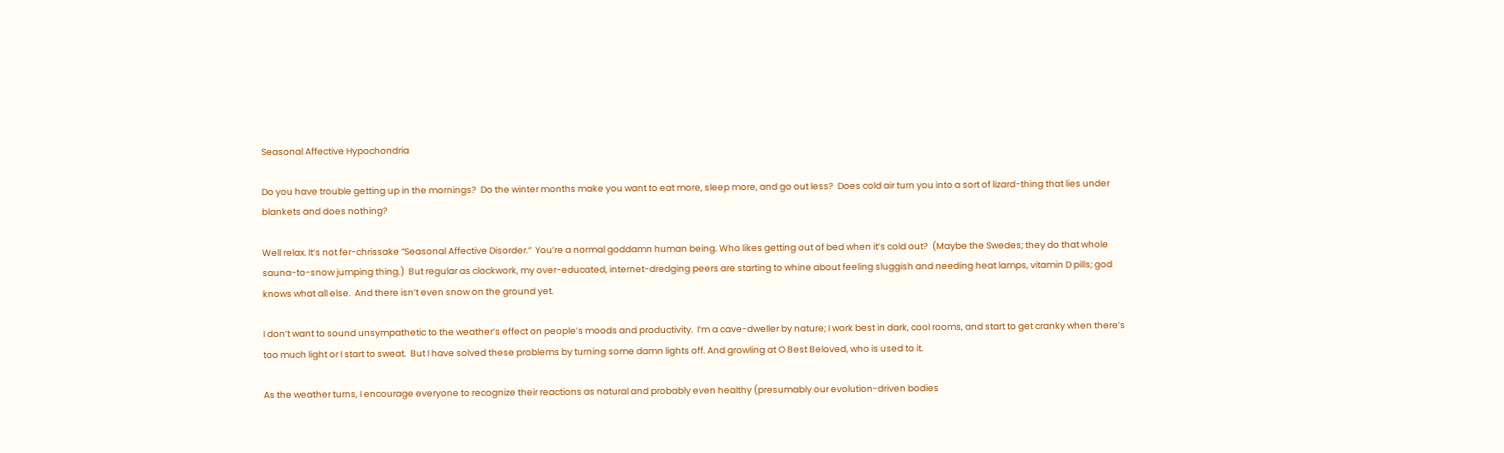Seasonal Affective Hypochondria

Do you have trouble getting up in the mornings?  Do the winter months make you want to eat more, sleep more, and go out less?  Does cold air turn you into a sort of lizard-thing that lies under blankets and does nothing?

Well relax. It’s not fer-chrissake “Seasonal Affective Disorder.”  You’re a normal goddamn human being. Who likes getting out of bed when it’s cold out?  (Maybe the Swedes; they do that whole sauna-to-snow jumping thing.)  But regular as clockwork, my over-educated, internet-dredging peers are starting to whine about feeling sluggish and needing heat lamps, vitamin D pills; god knows what all else.  And there isn’t even snow on the ground yet.

I don’t want to sound unsympathetic to the weather’s effect on people’s moods and productivity.  I’m a cave-dweller by nature; I work best in dark, cool rooms, and start to get cranky when there’s too much light or I start to sweat.  But I have solved these problems by turning some damn lights off. And growling at O Best Beloved, who is used to it.

As the weather turns, I encourage everyone to recognize their reactions as natural and probably even healthy (presumably our evolution-driven bodies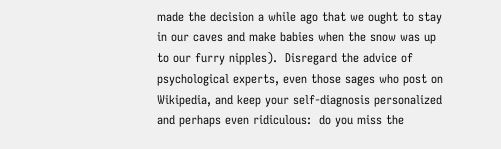made the decision a while ago that we ought to stay in our caves and make babies when the snow was up to our furry nipples).  Disregard the advice of psychological experts, even those sages who post on Wikipedia, and keep your self-diagnosis personalized and perhaps even ridiculous:  do you miss the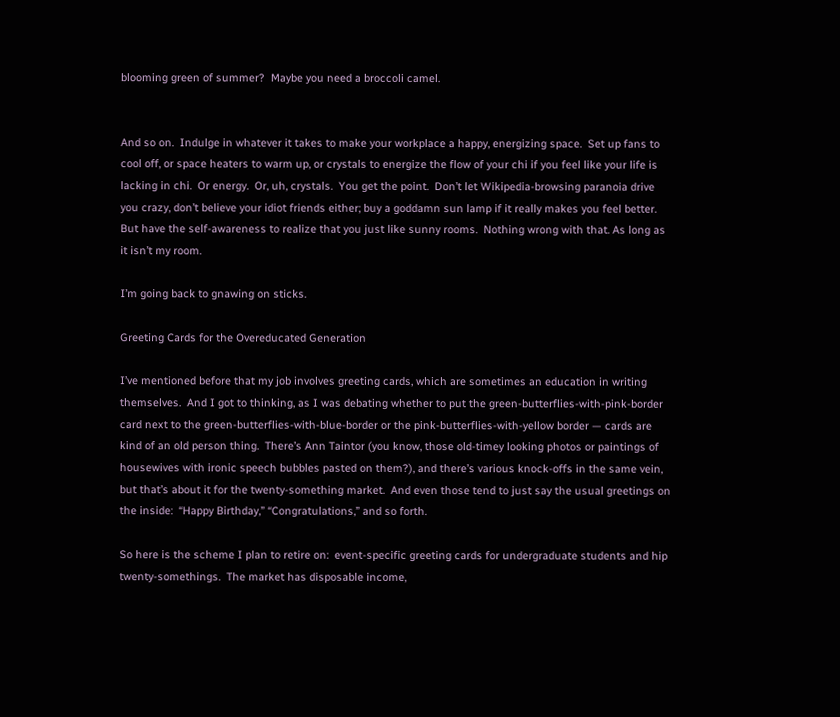blooming green of summer?  Maybe you need a broccoli camel.


And so on.  Indulge in whatever it takes to make your workplace a happy, energizing space.  Set up fans to cool off, or space heaters to warm up, or crystals to energize the flow of your chi if you feel like your life is lacking in chi.  Or energy.  Or, uh, crystals.  You get the point.  Don’t let Wikipedia-browsing paranoia drive you crazy, don’t believe your idiot friends either; buy a goddamn sun lamp if it really makes you feel better.  But have the self-awareness to realize that you just like sunny rooms.  Nothing wrong with that. As long as it isn’t my room.

I’m going back to gnawing on sticks.

Greeting Cards for the Overeducated Generation

I’ve mentioned before that my job involves greeting cards, which are sometimes an education in writing themselves.  And I got to thinking, as I was debating whether to put the green-butterflies-with-pink-border card next to the green-butterflies-with-blue-border or the pink-butterflies-with-yellow border — cards are kind of an old person thing.  There’s Ann Taintor (you know, those old-timey looking photos or paintings of housewives with ironic speech bubbles pasted on them?), and there’s various knock-offs in the same vein, but that’s about it for the twenty-something market.  And even those tend to just say the usual greetings on the inside:  “Happy Birthday,” “Congratulations,” and so forth.

So here is the scheme I plan to retire on:  event-specific greeting cards for undergraduate students and hip twenty-somethings.  The market has disposable income,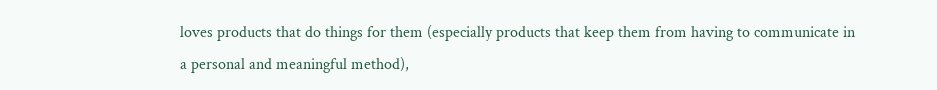loves products that do things for them (especially products that keep them from having to communicate in a personal and meaningful method),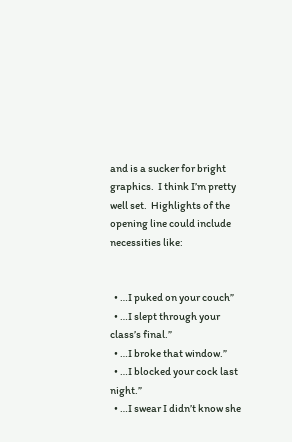and is a sucker for bright graphics.  I think I’m pretty well set.  Highlights of the opening line could include necessities like:


  • …I puked on your couch”
  • …I slept through your class’s final.”
  • …I broke that window.”
  • …I blocked your cock last night.”
  • …I swear I didn’t know she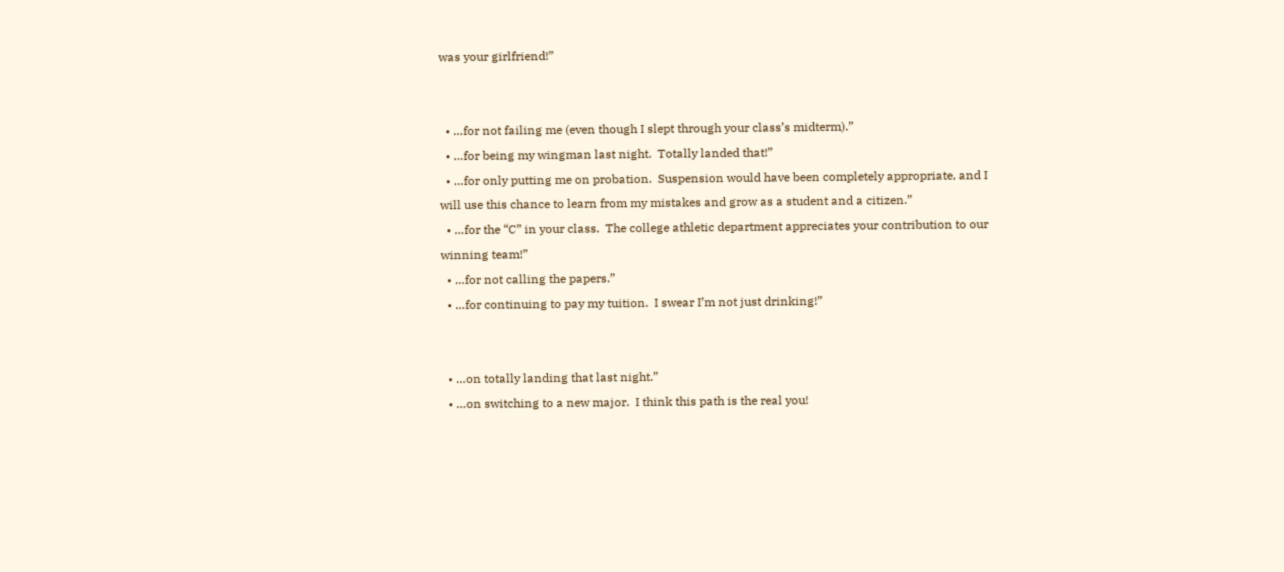was your girlfriend!”


  • …for not failing me (even though I slept through your class’s midterm).”
  • …for being my wingman last night.  Totally landed that!”
  • …for only putting me on probation.  Suspension would have been completely appropriate, and I will use this chance to learn from my mistakes and grow as a student and a citizen.”
  • …for the “C” in your class.  The college athletic department appreciates your contribution to our winning team!”
  • …for not calling the papers.”
  • …for continuing to pay my tuition.  I swear I’m not just drinking!”


  • …on totally landing that last night.”
  • …on switching to a new major.  I think this path is the real you!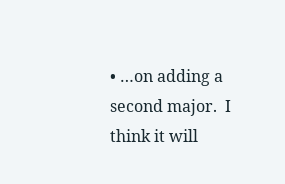• …on adding a second major.  I think it will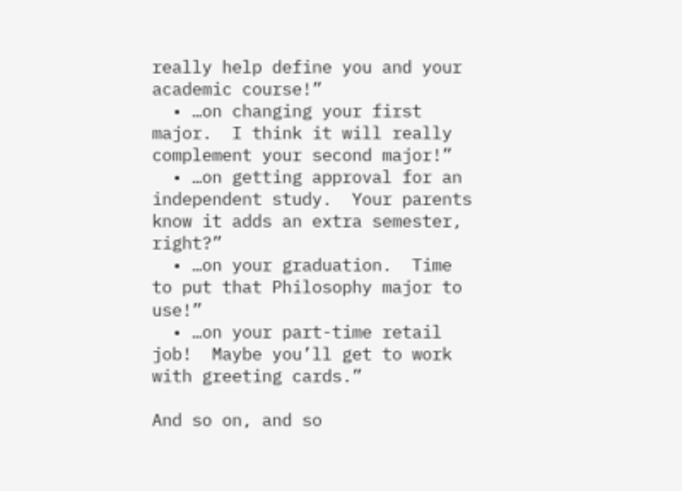really help define you and your academic course!”
  • …on changing your first major.  I think it will really complement your second major!”
  • …on getting approval for an independent study.  Your parents know it adds an extra semester, right?”
  • …on your graduation.  Time to put that Philosophy major to use!”
  • …on your part-time retail job!  Maybe you’ll get to work with greeting cards.”

And so on, and so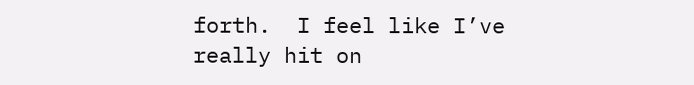forth.  I feel like I’ve really hit on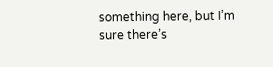something here, but I’m sure there’s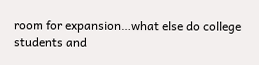room for expansion…what else do college students and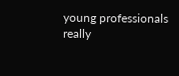young professionals really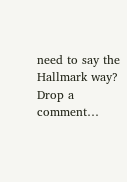need to say the Hallmark way?  Drop a comment…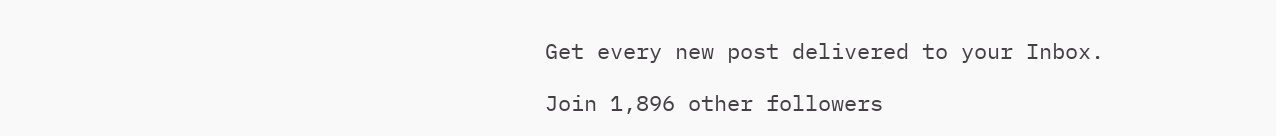Get every new post delivered to your Inbox.

Join 1,896 other followers